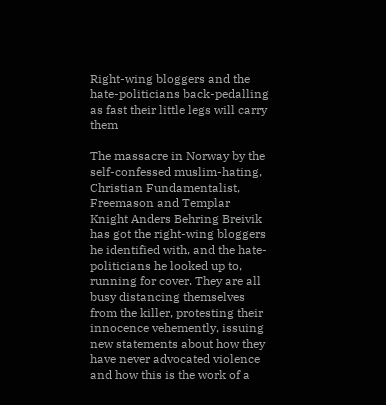Right-wing bloggers and the hate-politicians back-pedalling as fast their little legs will carry them

The massacre in Norway by the self-confessed muslim-hating, Christian Fundamentalist, Freemason and Templar Knight Anders Behring Breivik has got the right-wing bloggers he identified with, and the hate-politicians he looked up to, running for cover. They are all busy distancing themselves from the killer, protesting their innocence vehemently, issuing new statements about how they have never advocated violence and how this is the work of a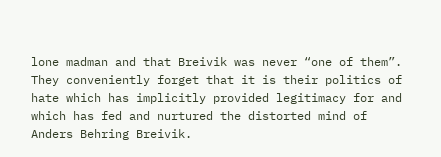lone madman and that Breivik was never “one of them”. They conveniently forget that it is their politics of hate which has implicitly provided legitimacy for and which has fed and nurtured the distorted mind of  Anders Behring Breivik.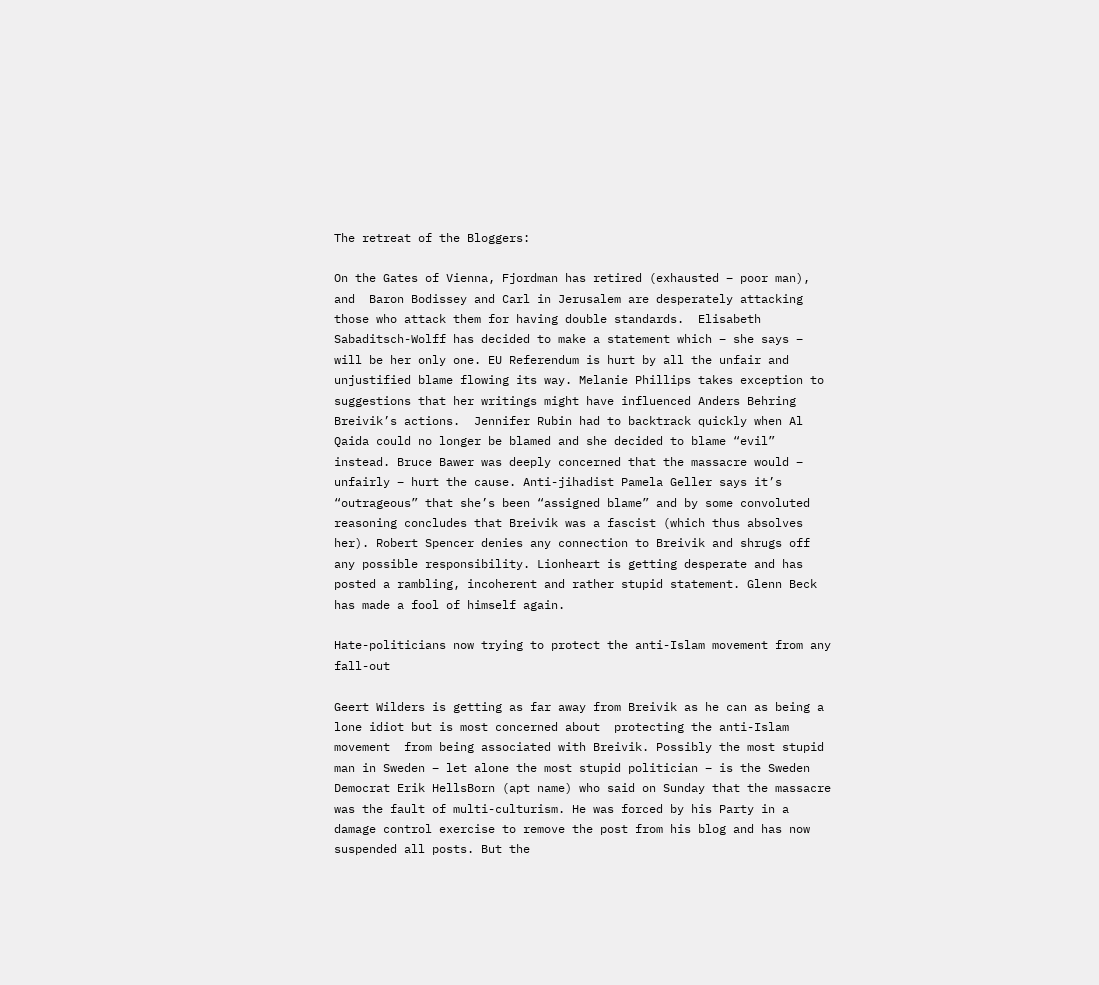The retreat of the Bloggers:

On the Gates of Vienna, Fjordman has retired (exhausted – poor man), and  Baron Bodissey and Carl in Jerusalem are desperately attacking those who attack them for having double standards.  Elisabeth Sabaditsch-Wolff has decided to make a statement which – she says – will be her only one. EU Referendum is hurt by all the unfair and unjustified blame flowing its way. Melanie Phillips takes exception to suggestions that her writings might have influenced Anders Behring Breivik’s actions.  Jennifer Rubin had to backtrack quickly when Al Qaida could no longer be blamed and she decided to blame “evil” instead. Bruce Bawer was deeply concerned that the massacre would – unfairly – hurt the cause. Anti-jihadist Pamela Geller says it’s “outrageous” that she’s been “assigned blame” and by some convoluted reasoning concludes that Breivik was a fascist (which thus absolves her). Robert Spencer denies any connection to Breivik and shrugs off any possible responsibility. Lionheart is getting desperate and has posted a rambling, incoherent and rather stupid statement. Glenn Beck has made a fool of himself again.

Hate-politicians now trying to protect the anti-Islam movement from any fall-out

Geert Wilders is getting as far away from Breivik as he can as being a lone idiot but is most concerned about  protecting the anti-Islam movement  from being associated with Breivik. Possibly the most stupid man in Sweden – let alone the most stupid politician – is the Sweden Democrat Erik HellsBorn (apt name) who said on Sunday that the massacre was the fault of multi-culturism. He was forced by his Party in a damage control exercise to remove the post from his blog and has now suspended all posts. But the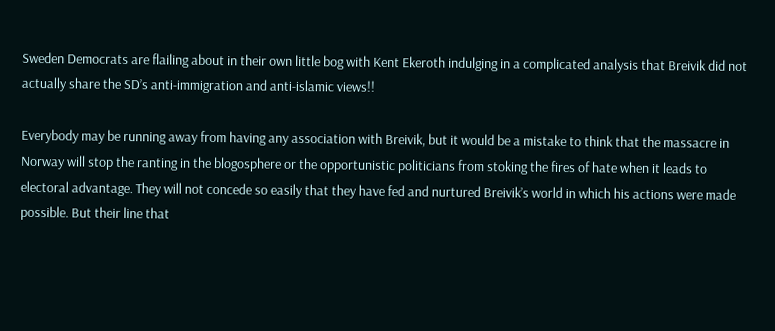Sweden Democrats are flailing about in their own little bog with Kent Ekeroth indulging in a complicated analysis that Breivik did not actually share the SD’s anti-immigration and anti-islamic views!!

Everybody may be running away from having any association with Breivik, but it would be a mistake to think that the massacre in Norway will stop the ranting in the blogosphere or the opportunistic politicians from stoking the fires of hate when it leads to electoral advantage. They will not concede so easily that they have fed and nurtured Breivik’s world in which his actions were made possible. But their line that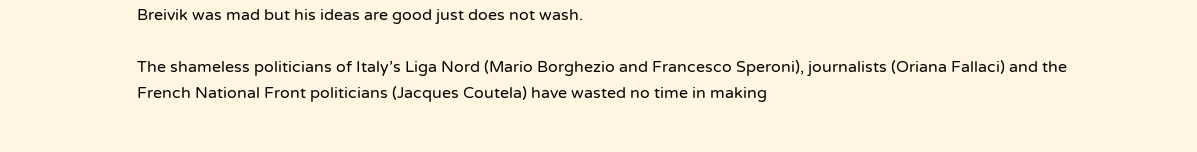Breivik was mad but his ideas are good just does not wash.

The shameless politicians of Italy’s Liga Nord (Mario Borghezio and Francesco Speroni), journalists (Oriana Fallaci) and the French National Front politicians (Jacques Coutela) have wasted no time in making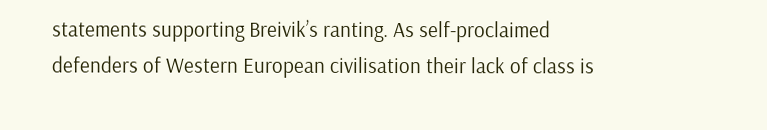statements supporting Breivik’s ranting. As self-proclaimed defenders of Western European civilisation their lack of class is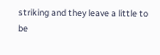striking and they leave a little to be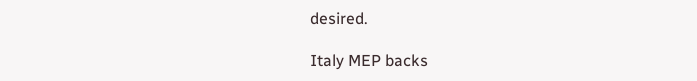desired.

Italy MEP backs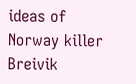ideas of Norway killer Breivik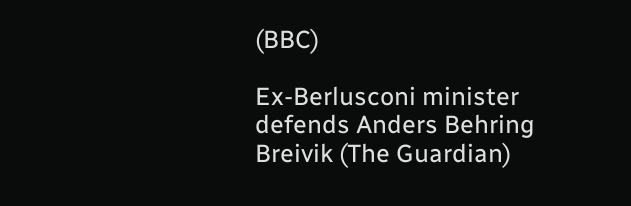(BBC)

Ex-Berlusconi minister defends Anders Behring Breivik (The Guardian)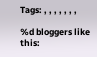Tags: , , , , , , ,

%d bloggers like this: